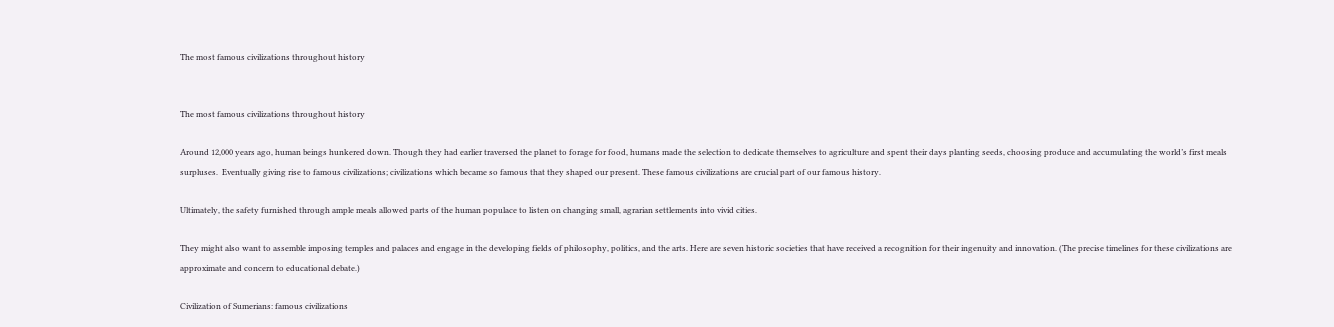The most famous civilizations throughout history


The most famous civilizations throughout history

Around 12,000 years ago, human beings hunkered down. Though they had earlier traversed the planet to forage for food, humans made the selection to dedicate themselves to agriculture and spent their days planting seeds, choosing produce and accumulating the world’s first meals surpluses.  Eventually giving rise to famous civilizations; civilizations which became so famous that they shaped our present. These famous civilizations are crucial part of our famous history.

Ultimately, the safety furnished through ample meals allowed parts of the human populace to listen on changing small, agrarian settlements into vivid cities.

They might also want to assemble imposing temples and palaces and engage in the developing fields of philosophy, politics, and the arts. Here are seven historic societies that have received a recognition for their ingenuity and innovation. (The precise timelines for these civilizations are approximate and concern to educational debate.)

Civilization of Sumerians: famous civilizations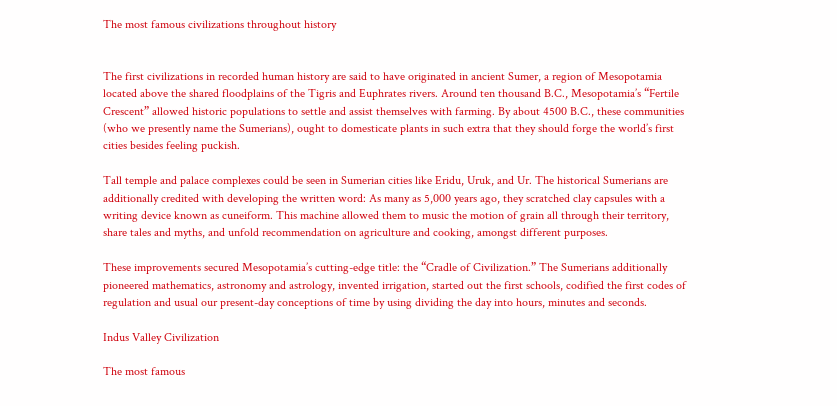The most famous civilizations throughout history


The first civilizations in recorded human history are said to have originated in ancient Sumer, a region of Mesopotamia located above the shared floodplains of the Tigris and Euphrates rivers. Around ten thousand B.C., Mesopotamia’s “Fertile Crescent” allowed historic populations to settle and assist themselves with farming. By about 4500 B.C., these communities (who we presently name the Sumerians), ought to domesticate plants in such extra that they should forge the world’s first cities besides feeling puckish.

Tall temple and palace complexes could be seen in Sumerian cities like Eridu, Uruk, and Ur. The historical Sumerians are additionally credited with developing the written word: As many as 5,000 years ago, they scratched clay capsules with a writing device known as cuneiform. This machine allowed them to music the motion of grain all through their territory, share tales and myths, and unfold recommendation on agriculture and cooking, amongst different purposes.

These improvements secured Mesopotamia’s cutting-edge title: the “Cradle of Civilization.” The Sumerians additionally pioneered mathematics, astronomy and astrology, invented irrigation, started out the first schools, codified the first codes of regulation and usual our present-day conceptions of time by using dividing the day into hours, minutes and seconds.

Indus Valley Civilization

The most famous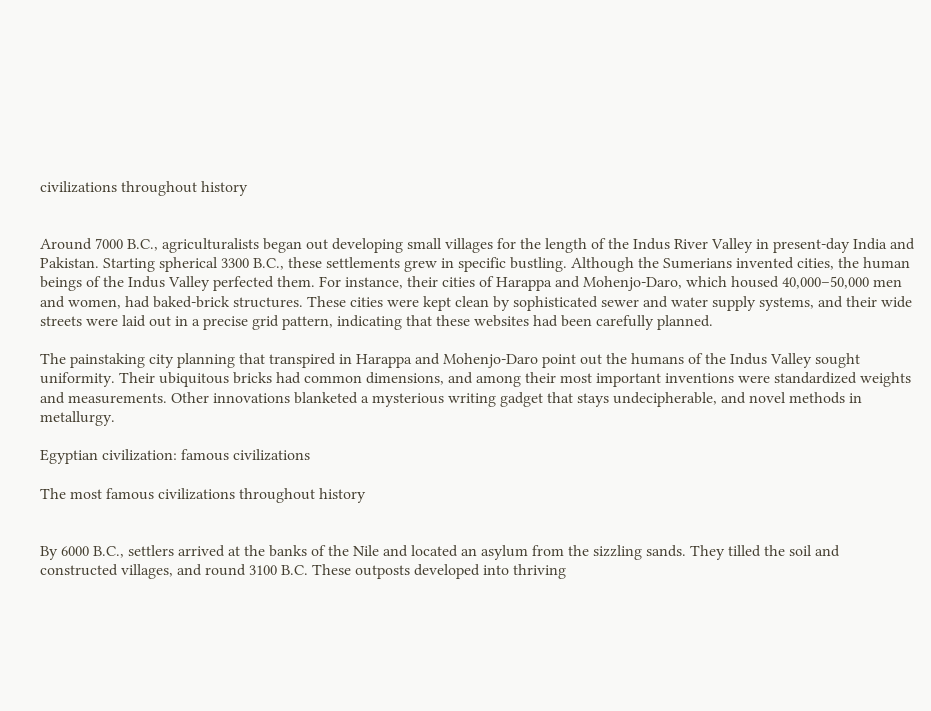civilizations throughout history


Around 7000 B.C., agriculturalists began out developing small villages for the length of the Indus River Valley in present-day India and Pakistan. Starting spherical 3300 B.C., these settlements grew in specific bustling. Although the Sumerians invented cities, the human beings of the Indus Valley perfected them. For instance, their cities of Harappa and Mohenjo-Daro, which housed 40,000–50,000 men and women, had baked-brick structures. These cities were kept clean by sophisticated sewer and water supply systems, and their wide streets were laid out in a precise grid pattern, indicating that these websites had been carefully planned.

The painstaking city planning that transpired in Harappa and Mohenjo-Daro point out the humans of the Indus Valley sought uniformity. Their ubiquitous bricks had common dimensions, and among their most important inventions were standardized weights and measurements. Other innovations blanketed a mysterious writing gadget that stays undecipherable, and novel methods in metallurgy.

Egyptian civilization: famous civilizations

The most famous civilizations throughout history


By 6000 B.C., settlers arrived at the banks of the Nile and located an asylum from the sizzling sands. They tilled the soil and constructed villages, and round 3100 B.C. These outposts developed into thriving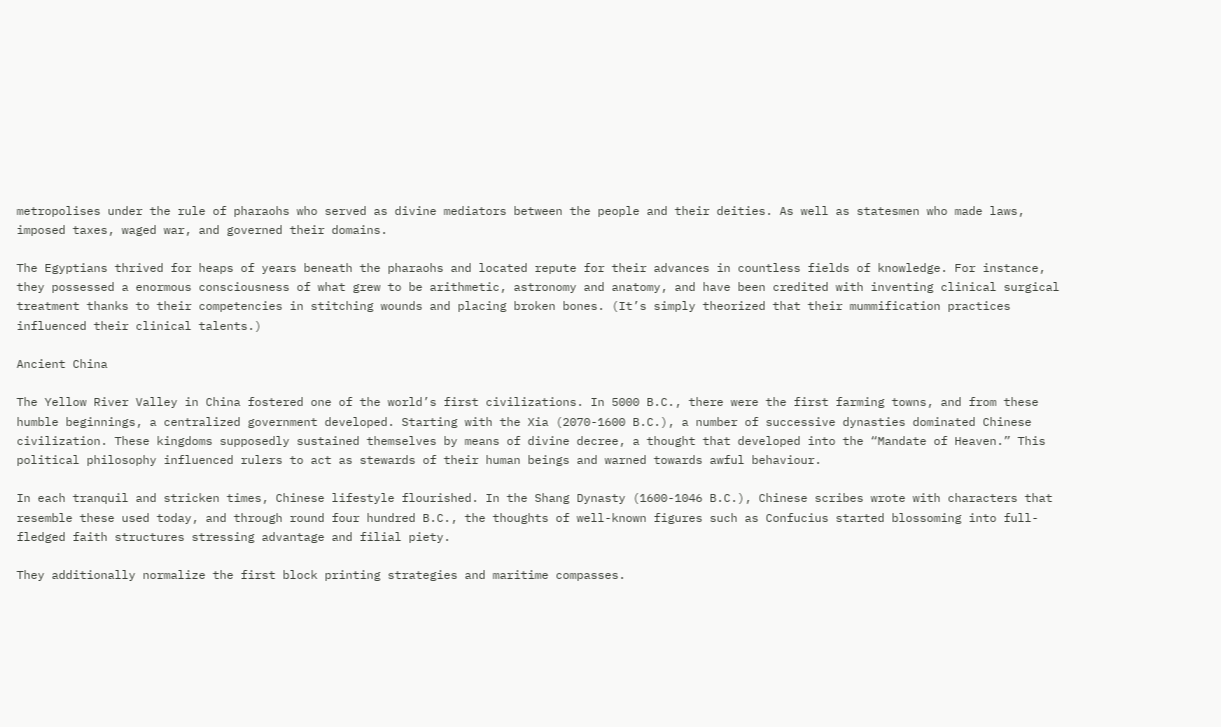metropolises under the rule of pharaohs who served as divine mediators between the people and their deities. As well as statesmen who made laws, imposed taxes, waged war, and governed their domains.

The Egyptians thrived for heaps of years beneath the pharaohs and located repute for their advances in countless fields of knowledge. For instance, they possessed a enormous consciousness of what grew to be arithmetic, astronomy and anatomy, and have been credited with inventing clinical surgical treatment thanks to their competencies in stitching wounds and placing broken bones. (It’s simply theorized that their mummification practices influenced their clinical talents.)

Ancient China

The Yellow River Valley in China fostered one of the world’s first civilizations. In 5000 B.C., there were the first farming towns, and from these humble beginnings, a centralized government developed. Starting with the Xia (2070-1600 B.C.), a number of successive dynasties dominated Chinese civilization. These kingdoms supposedly sustained themselves by means of divine decree, a thought that developed into the “Mandate of Heaven.” This political philosophy influenced rulers to act as stewards of their human beings and warned towards awful behaviour.

In each tranquil and stricken times, Chinese lifestyle flourished. In the Shang Dynasty (1600-1046 B.C.), Chinese scribes wrote with characters that resemble these used today, and through round four hundred B.C., the thoughts of well-known figures such as Confucius started blossoming into full-fledged faith structures stressing advantage and filial piety.

They additionally normalize the first block printing strategies and maritime compasses.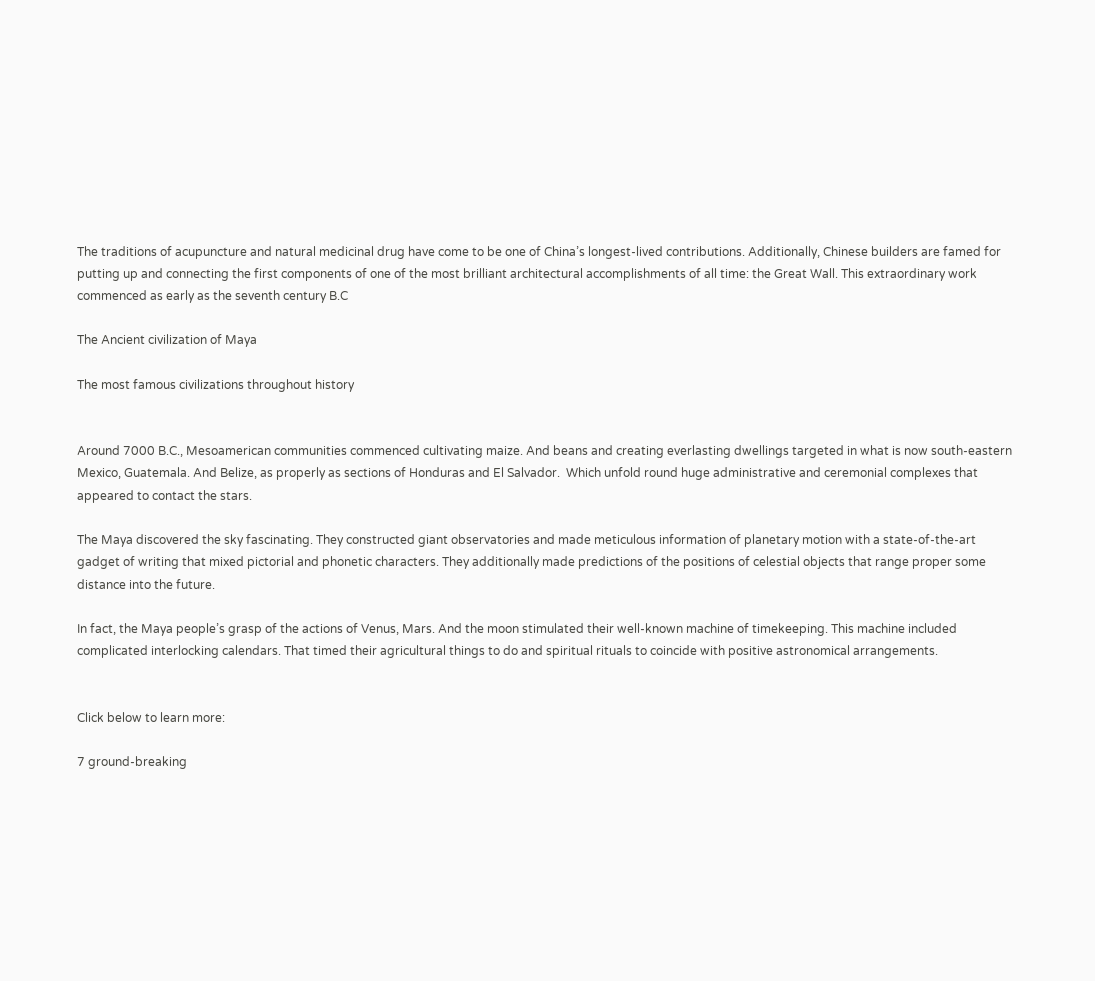The traditions of acupuncture and natural medicinal drug have come to be one of China’s longest-lived contributions. Additionally, Chinese builders are famed for putting up and connecting the first components of one of the most brilliant architectural accomplishments of all time: the Great Wall. This extraordinary work commenced as early as the seventh century B.C

The Ancient civilization of Maya

The most famous civilizations throughout history


Around 7000 B.C., Mesoamerican communities commenced cultivating maize. And beans and creating everlasting dwellings targeted in what is now south-eastern Mexico, Guatemala. And Belize, as properly as sections of Honduras and El Salvador.  Which unfold round huge administrative and ceremonial complexes that appeared to contact the stars.

The Maya discovered the sky fascinating. They constructed giant observatories and made meticulous information of planetary motion with a state-of-the-art gadget of writing that mixed pictorial and phonetic characters. They additionally made predictions of the positions of celestial objects that range proper some distance into the future.

In fact, the Maya people’s grasp of the actions of Venus, Mars. And the moon stimulated their well-known machine of timekeeping. This machine included complicated interlocking calendars. That timed their agricultural things to do and spiritual rituals to coincide with positive astronomical arrangements.


Click below to learn more:

7 ground-breaking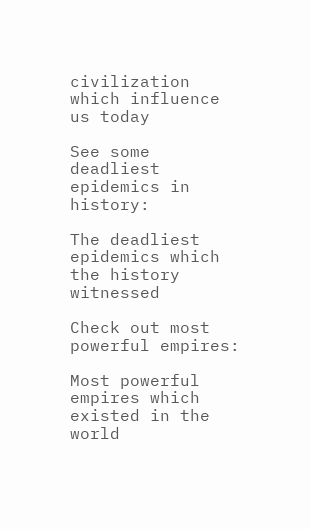civilization which influence us today

See some deadliest epidemics in history:

The deadliest epidemics which the history witnessed

Check out most powerful empires:

Most powerful empires which existed in the world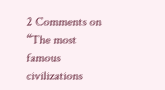2 Comments on “The most famous civilizations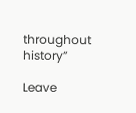throughout history”

Leave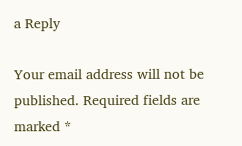a Reply

Your email address will not be published. Required fields are marked *